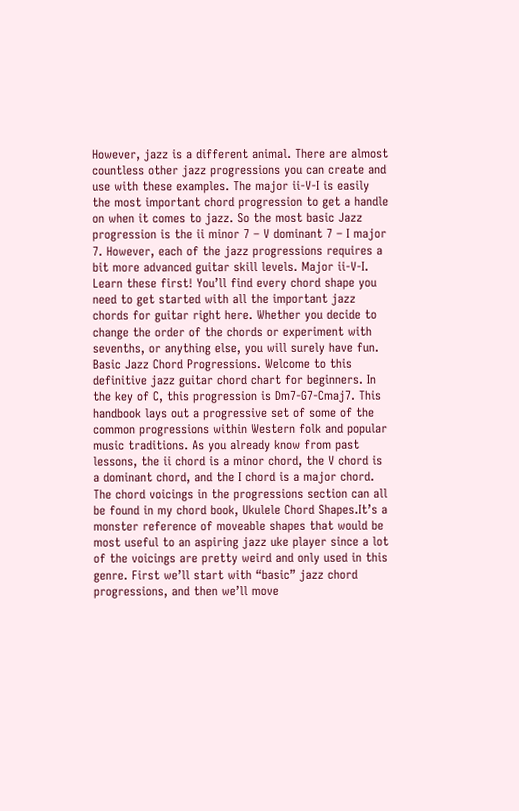However, jazz is a different animal. There are almost countless other jazz progressions you can create and use with these examples. The major ii-V-I is easily the most important chord progression to get a handle on when it comes to jazz. So the most basic Jazz progression is the ii minor 7 – V dominant 7 – I major 7. However, each of the jazz progressions requires a bit more advanced guitar skill levels. Major ii-V-I. Learn these first! You’ll find every chord shape you need to get started with all the important jazz chords for guitar right here. Whether you decide to change the order of the chords or experiment with sevenths, or anything else, you will surely have fun. Basic Jazz Chord Progressions. Welcome to this definitive jazz guitar chord chart for beginners. In the key of C, this progression is Dm7-G7-Cmaj7. This handbook lays out a progressive set of some of the common progressions within Western folk and popular music traditions. As you already know from past lessons, the ii chord is a minor chord, the V chord is a dominant chord, and the I chord is a major chord. The chord voicings in the progressions section can all be found in my chord book, Ukulele Chord Shapes.It’s a monster reference of moveable shapes that would be most useful to an aspiring jazz uke player since a lot of the voicings are pretty weird and only used in this genre. First we’ll start with “basic” jazz chord progressions, and then we’ll move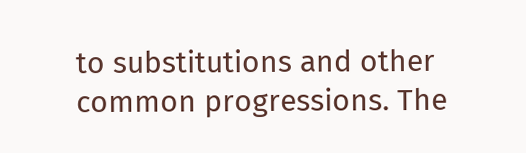to substitutions and other common progressions. The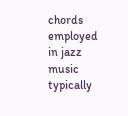chords employed in jazz music typically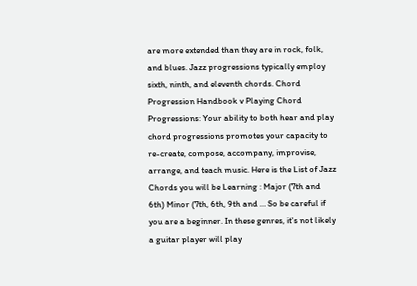are more extended than they are in rock, folk, and blues. Jazz progressions typically employ sixth, ninth, and eleventh chords. Chord Progression Handbook v Playing Chord Progressions: Your ability to both hear and play chord progressions promotes your capacity to re-create, compose, accompany, improvise, arrange, and teach music. Here is the List of Jazz Chords you will be Learning : Major (7th and 6th) Minor (7th, 6th, 9th and … So be careful if you are a beginner. In these genres, it's not likely a guitar player will play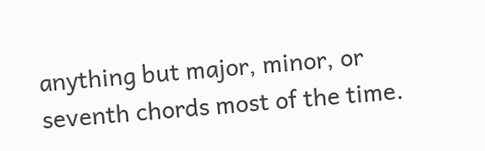anything but major, minor, or seventh chords most of the time.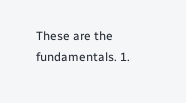These are the fundamentals. 1.